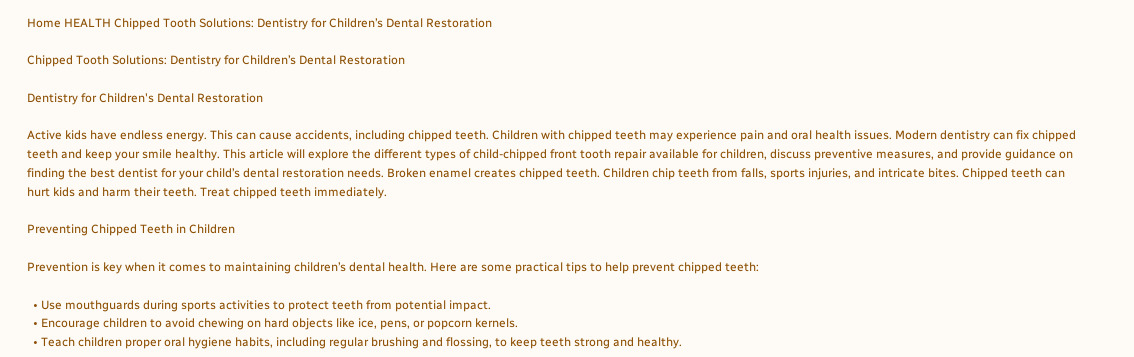Home HEALTH Chipped Tooth Solutions: Dentistry for Children’s Dental Restoration

Chipped Tooth Solutions: Dentistry for Children’s Dental Restoration

Dentistry for Children's Dental Restoration

Active kids have endless energy. This can cause accidents, including chipped teeth. Children with chipped teeth may experience pain and oral health issues. Modern dentistry can fix chipped teeth and keep your smile healthy. This article will explore the different types of child-chipped front tooth repair available for children, discuss preventive measures, and provide guidance on finding the best dentist for your child’s dental restoration needs. Broken enamel creates chipped teeth. Children chip teeth from falls, sports injuries, and intricate bites. Chipped teeth can hurt kids and harm their teeth. Treat chipped teeth immediately.

Preventing Chipped Teeth in Children

Prevention is key when it comes to maintaining children’s dental health. Here are some practical tips to help prevent chipped teeth:

  • Use mouthguards during sports activities to protect teeth from potential impact.
  • Encourage children to avoid chewing on hard objects like ice, pens, or popcorn kernels.
  • Teach children proper oral hygiene habits, including regular brushing and flossing, to keep teeth strong and healthy.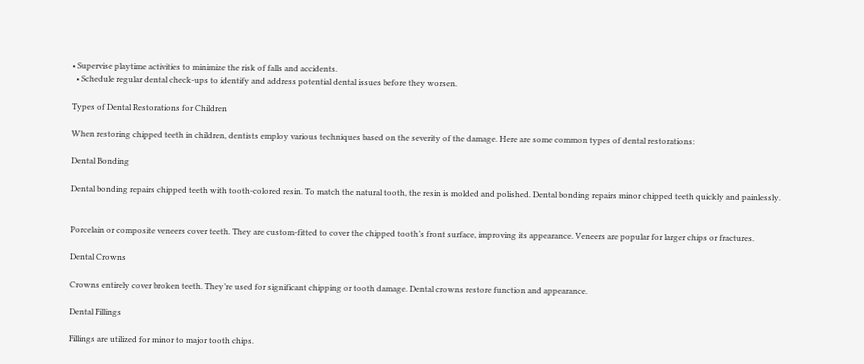• Supervise playtime activities to minimize the risk of falls and accidents.
  • Schedule regular dental check-ups to identify and address potential dental issues before they worsen.

Types of Dental Restorations for Children

When restoring chipped teeth in children, dentists employ various techniques based on the severity of the damage. Here are some common types of dental restorations:

Dental Bonding

Dental bonding repairs chipped teeth with tooth-colored resin. To match the natural tooth, the resin is molded and polished. Dental bonding repairs minor chipped teeth quickly and painlessly.


Porcelain or composite veneers cover teeth. They are custom-fitted to cover the chipped tooth’s front surface, improving its appearance. Veneers are popular for larger chips or fractures.

Dental Crowns

Crowns entirely cover broken teeth. They’re used for significant chipping or tooth damage. Dental crowns restore function and appearance.

Dental Fillings

Fillings are utilized for minor to major tooth chips.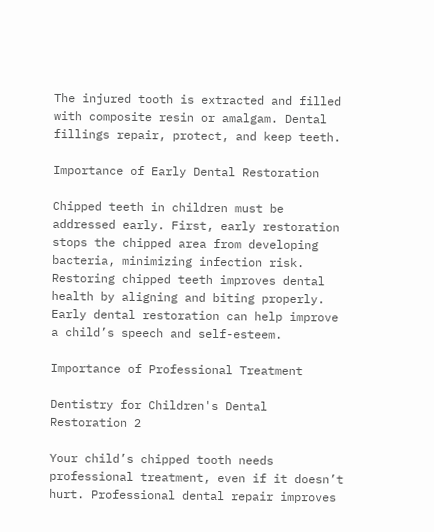The injured tooth is extracted and filled with composite resin or amalgam. Dental fillings repair, protect, and keep teeth.

Importance of Early Dental Restoration

Chipped teeth in children must be addressed early. First, early restoration stops the chipped area from developing bacteria, minimizing infection risk. Restoring chipped teeth improves dental health by aligning and biting properly. Early dental restoration can help improve a child’s speech and self-esteem.

Importance of Professional Treatment

Dentistry for Children's Dental Restoration 2

Your child’s chipped tooth needs professional treatment, even if it doesn’t hurt. Professional dental repair improves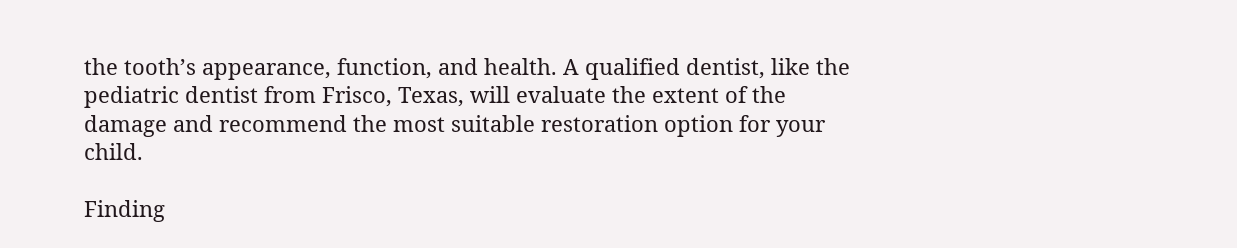the tooth’s appearance, function, and health. A qualified dentist, like the pediatric dentist from Frisco, Texas, will evaluate the extent of the damage and recommend the most suitable restoration option for your child.

Finding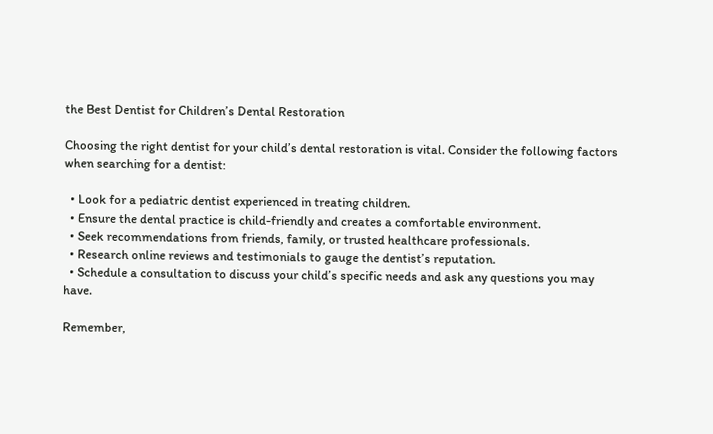the Best Dentist for Children’s Dental Restoration

Choosing the right dentist for your child’s dental restoration is vital. Consider the following factors when searching for a dentist:

  • Look for a pediatric dentist experienced in treating children.
  • Ensure the dental practice is child-friendly and creates a comfortable environment.
  • Seek recommendations from friends, family, or trusted healthcare professionals.
  • Research online reviews and testimonials to gauge the dentist’s reputation.
  • Schedule a consultation to discuss your child’s specific needs and ask any questions you may have.

Remember,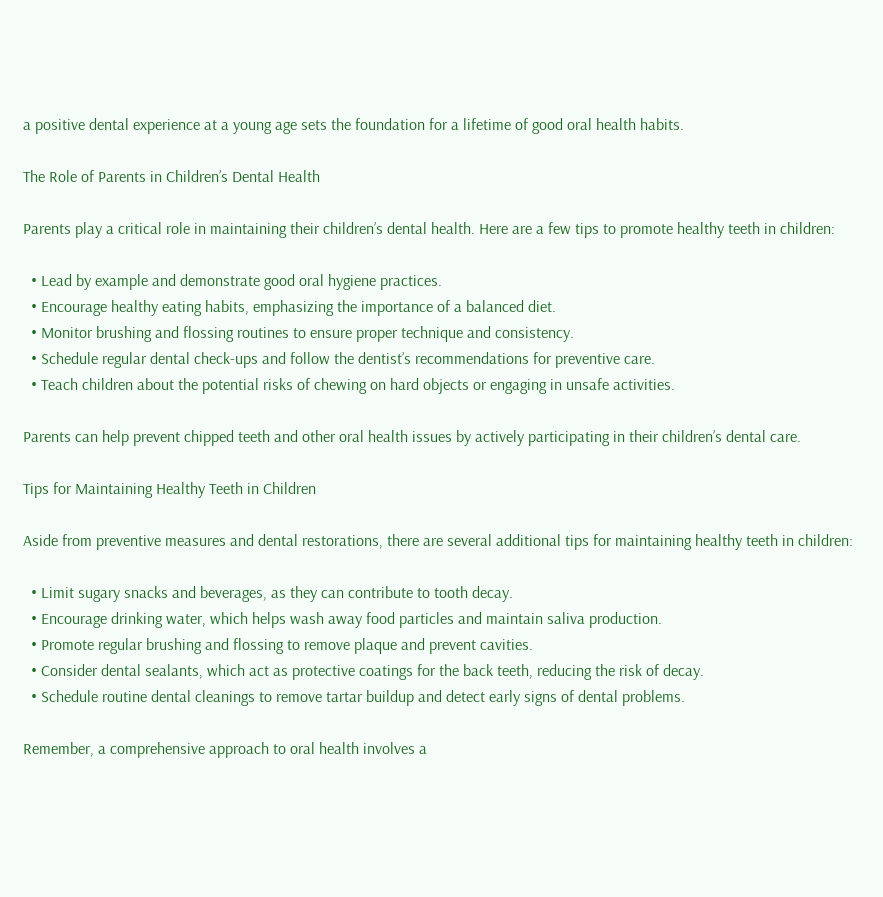a positive dental experience at a young age sets the foundation for a lifetime of good oral health habits.

The Role of Parents in Children’s Dental Health

Parents play a critical role in maintaining their children’s dental health. Here are a few tips to promote healthy teeth in children:

  • Lead by example and demonstrate good oral hygiene practices.
  • Encourage healthy eating habits, emphasizing the importance of a balanced diet.
  • Monitor brushing and flossing routines to ensure proper technique and consistency.
  • Schedule regular dental check-ups and follow the dentist’s recommendations for preventive care.
  • Teach children about the potential risks of chewing on hard objects or engaging in unsafe activities.

Parents can help prevent chipped teeth and other oral health issues by actively participating in their children’s dental care.

Tips for Maintaining Healthy Teeth in Children

Aside from preventive measures and dental restorations, there are several additional tips for maintaining healthy teeth in children:

  • Limit sugary snacks and beverages, as they can contribute to tooth decay.
  • Encourage drinking water, which helps wash away food particles and maintain saliva production.
  • Promote regular brushing and flossing to remove plaque and prevent cavities.
  • Consider dental sealants, which act as protective coatings for the back teeth, reducing the risk of decay.
  • Schedule routine dental cleanings to remove tartar buildup and detect early signs of dental problems.

Remember, a comprehensive approach to oral health involves a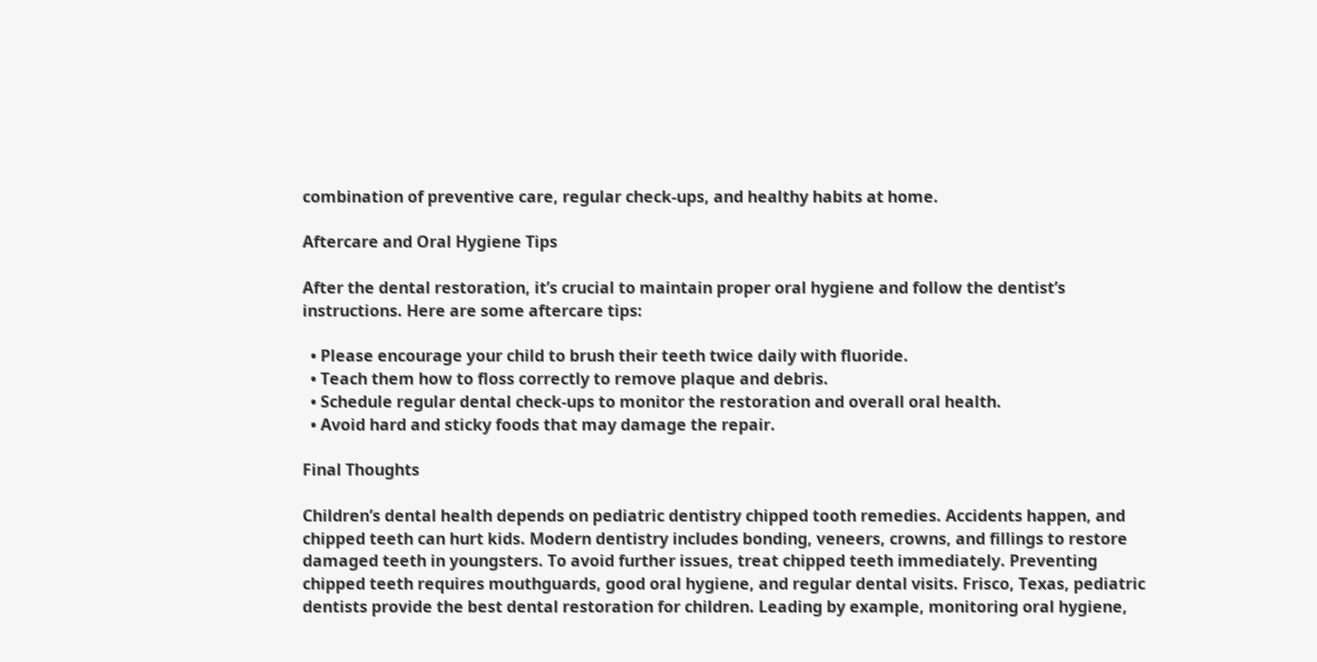combination of preventive care, regular check-ups, and healthy habits at home.

Aftercare and Oral Hygiene Tips

After the dental restoration, it’s crucial to maintain proper oral hygiene and follow the dentist’s instructions. Here are some aftercare tips:

  • Please encourage your child to brush their teeth twice daily with fluoride.
  • Teach them how to floss correctly to remove plaque and debris.
  • Schedule regular dental check-ups to monitor the restoration and overall oral health.
  • Avoid hard and sticky foods that may damage the repair.

Final Thoughts

Children’s dental health depends on pediatric dentistry chipped tooth remedies. Accidents happen, and chipped teeth can hurt kids. Modern dentistry includes bonding, veneers, crowns, and fillings to restore damaged teeth in youngsters. To avoid further issues, treat chipped teeth immediately. Preventing chipped teeth requires mouthguards, good oral hygiene, and regular dental visits. Frisco, Texas, pediatric dentists provide the best dental restoration for children. Leading by example, monitoring oral hygiene,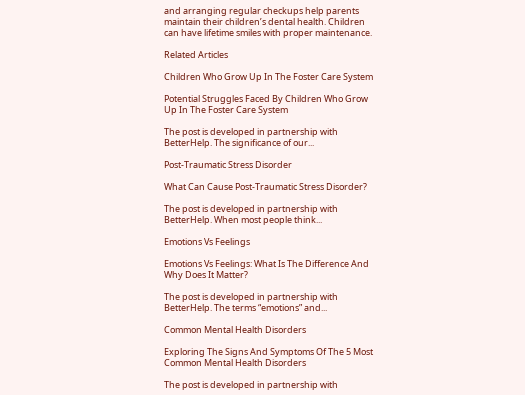and arranging regular checkups help parents maintain their children’s dental health. Children can have lifetime smiles with proper maintenance.

Related Articles

Children Who Grow Up In The Foster Care System

Potential Struggles Faced By Children Who Grow Up In The Foster Care System

The post is developed in partnership with BetterHelp. The significance of our...

Post-Traumatic Stress Disorder

What Can Cause Post-Traumatic Stress Disorder?

The post is developed in partnership with BetterHelp. When most people think...

Emotions Vs Feelings

Emotions Vs Feelings: What Is The Difference And Why Does It Matter?

The post is developed in partnership with BetterHelp. The terms “emotions” and...

Common Mental Health Disorders

Exploring The Signs And Symptoms Of The 5 Most Common Mental Health Disorders

The post is developed in partnership with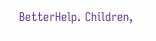BetterHelp. Children,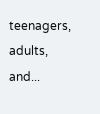teenagers, adults, and...